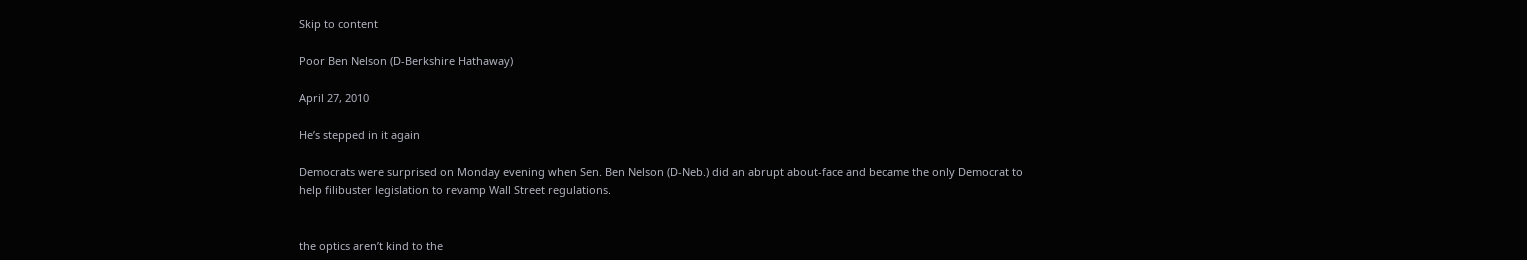Skip to content

Poor Ben Nelson (D-Berkshire Hathaway)

April 27, 2010

He’s stepped in it again

Democrats were surprised on Monday evening when Sen. Ben Nelson (D-Neb.) did an abrupt about-face and became the only Democrat to help filibuster legislation to revamp Wall Street regulations.


the optics aren’t kind to the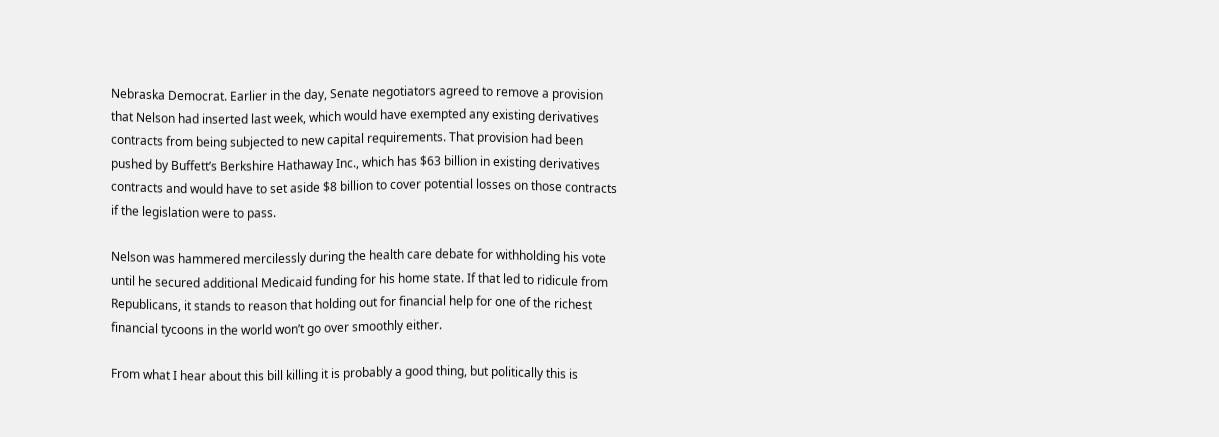Nebraska Democrat. Earlier in the day, Senate negotiators agreed to remove a provision that Nelson had inserted last week, which would have exempted any existing derivatives contracts from being subjected to new capital requirements. That provision had been pushed by Buffett’s Berkshire Hathaway Inc., which has $63 billion in existing derivatives contracts and would have to set aside $8 billion to cover potential losses on those contracts if the legislation were to pass.

Nelson was hammered mercilessly during the health care debate for withholding his vote until he secured additional Medicaid funding for his home state. If that led to ridicule from Republicans, it stands to reason that holding out for financial help for one of the richest financial tycoons in the world won’t go over smoothly either.

From what I hear about this bill killing it is probably a good thing, but politically this is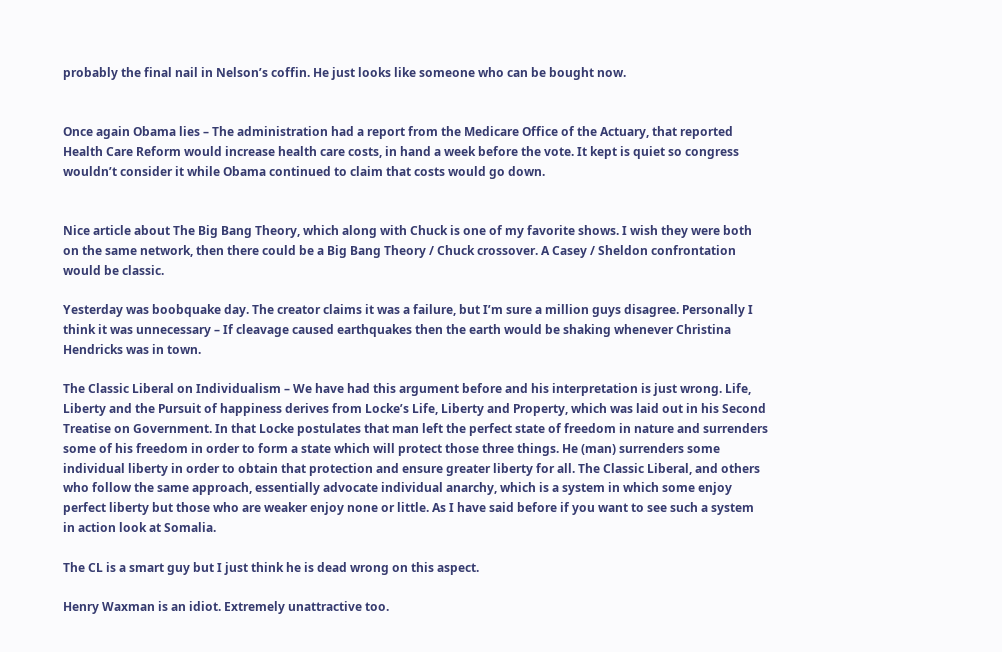probably the final nail in Nelson’s coffin. He just looks like someone who can be bought now.


Once again Obama lies – The administration had a report from the Medicare Office of the Actuary, that reported Health Care Reform would increase health care costs, in hand a week before the vote. It kept is quiet so congress wouldn’t consider it while Obama continued to claim that costs would go down.


Nice article about The Big Bang Theory, which along with Chuck is one of my favorite shows. I wish they were both on the same network, then there could be a Big Bang Theory / Chuck crossover. A Casey / Sheldon confrontation would be classic.

Yesterday was boobquake day. The creator claims it was a failure, but I’m sure a million guys disagree. Personally I think it was unnecessary – If cleavage caused earthquakes then the earth would be shaking whenever Christina Hendricks was in town.

The Classic Liberal on Individualism – We have had this argument before and his interpretation is just wrong. Life, Liberty and the Pursuit of happiness derives from Locke’s Life, Liberty and Property, which was laid out in his Second Treatise on Government. In that Locke postulates that man left the perfect state of freedom in nature and surrenders some of his freedom in order to form a state which will protect those three things. He (man) surrenders some individual liberty in order to obtain that protection and ensure greater liberty for all. The Classic Liberal, and others who follow the same approach, essentially advocate individual anarchy, which is a system in which some enjoy perfect liberty but those who are weaker enjoy none or little. As I have said before if you want to see such a system in action look at Somalia.

The CL is a smart guy but I just think he is dead wrong on this aspect.

Henry Waxman is an idiot. Extremely unattractive too.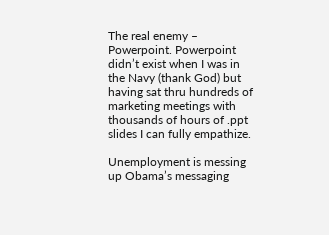The real enemy – Powerpoint. Powerpoint didn’t exist when I was in the Navy (thank God) but having sat thru hundreds of marketing meetings with thousands of hours of .ppt slides I can fully empathize.

Unemployment is messing up Obama’s messaging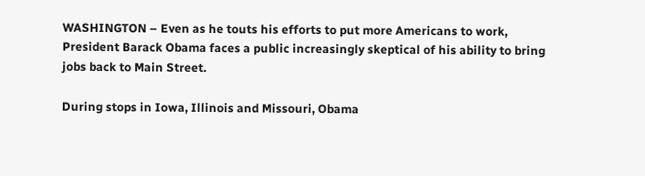WASHINGTON – Even as he touts his efforts to put more Americans to work, President Barack Obama faces a public increasingly skeptical of his ability to bring jobs back to Main Street.

During stops in Iowa, Illinois and Missouri, Obama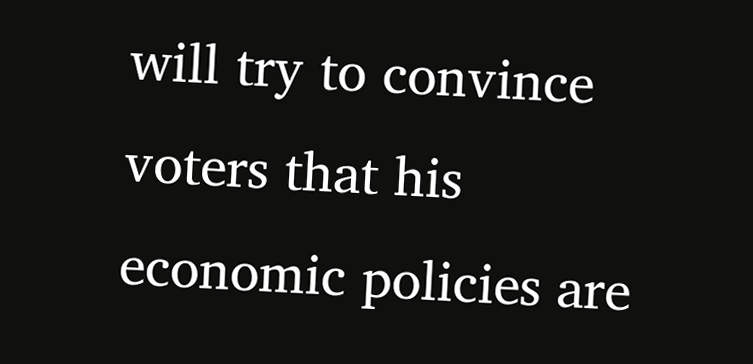will try to convince voters that his economic policies are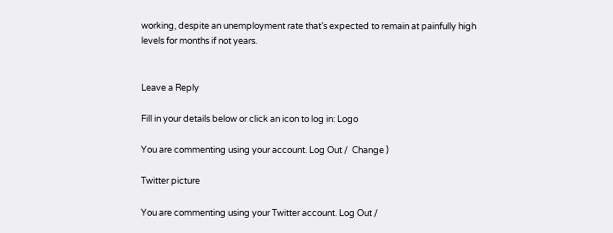working, despite an unemployment rate that’s expected to remain at painfully high levels for months if not years.


Leave a Reply

Fill in your details below or click an icon to log in: Logo

You are commenting using your account. Log Out /  Change )

Twitter picture

You are commenting using your Twitter account. Log Out /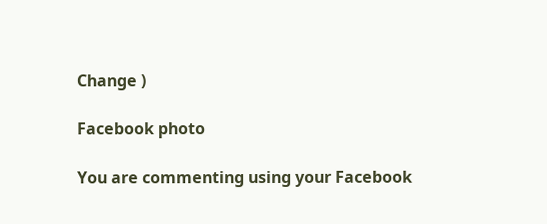Change )

Facebook photo

You are commenting using your Facebook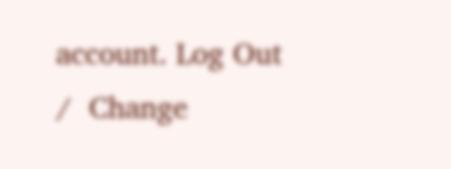account. Log Out /  Change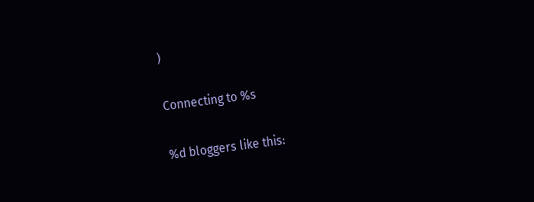)

Connecting to %s

%d bloggers like this: